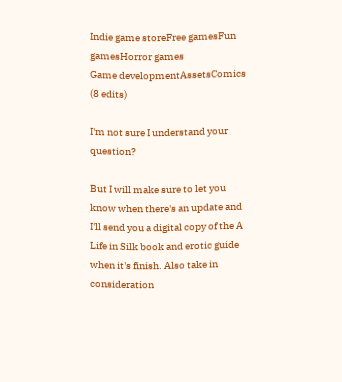Indie game storeFree gamesFun gamesHorror games
Game developmentAssetsComics
(8 edits)

I'm not sure I understand your question?

But I will make sure to let you know when there's an update and I'll send you a digital copy of the A Life in Silk book and erotic guide when it's finish. Also take in consideration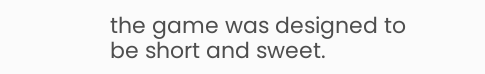the game was designed to be short and sweet.